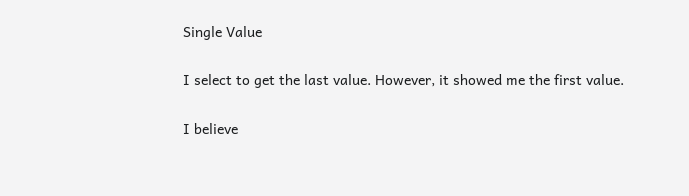Single Value

I select to get the last value. However, it showed me the first value.

I believe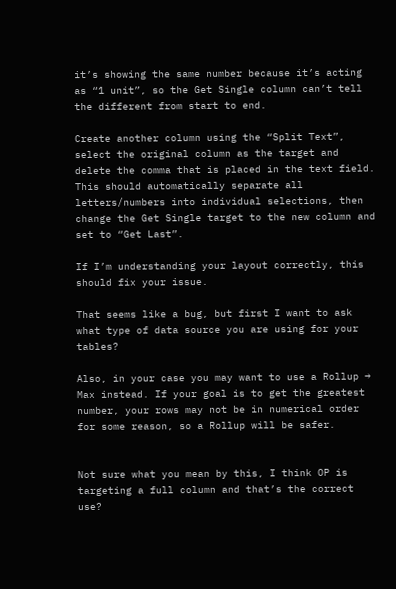it’s showing the same number because it’s acting as “1 unit”, so the Get Single column can’t tell the different from start to end.

Create another column using the “Split Text”, select the original column as the target and delete the comma that is placed in the text field. This should automatically separate all letters/numbers into individual selections, then change the Get Single target to the new column and set to “Get Last”.

If I’m understanding your layout correctly, this should fix your issue.

That seems like a bug, but first I want to ask what type of data source you are using for your tables?

Also, in your case you may want to use a Rollup → Max instead. If your goal is to get the greatest number, your rows may not be in numerical order for some reason, so a Rollup will be safer.


Not sure what you mean by this, I think OP is targeting a full column and that’s the correct use?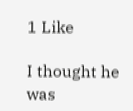1 Like

I thought he was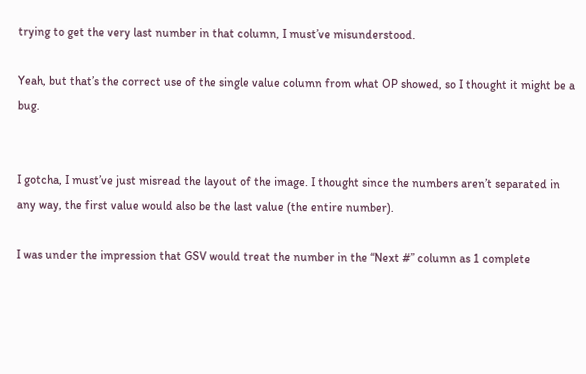trying to get the very last number in that column, I must’ve misunderstood.

Yeah, but that’s the correct use of the single value column from what OP showed, so I thought it might be a bug.


I gotcha, I must’ve just misread the layout of the image. I thought since the numbers aren’t separated in any way, the first value would also be the last value (the entire number).

I was under the impression that GSV would treat the number in the “Next #” column as 1 complete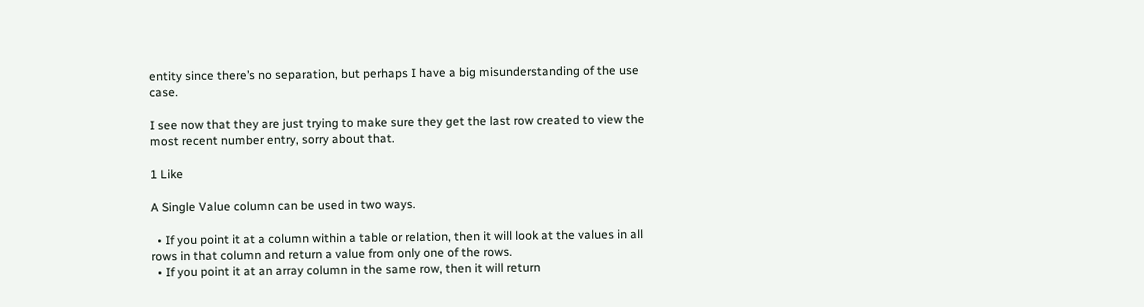entity since there’s no separation, but perhaps I have a big misunderstanding of the use case.

I see now that they are just trying to make sure they get the last row created to view the most recent number entry, sorry about that.

1 Like

A Single Value column can be used in two ways.

  • If you point it at a column within a table or relation, then it will look at the values in all rows in that column and return a value from only one of the rows.
  • If you point it at an array column in the same row, then it will return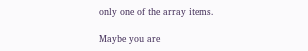only one of the array items.

Maybe you are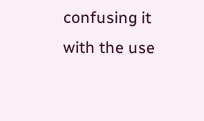confusing it with the use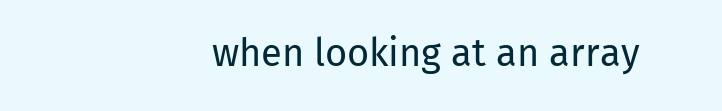when looking at an array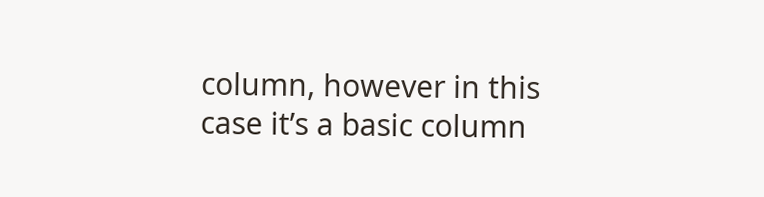column, however in this case it’s a basic column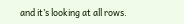and it’s looking at all rows.